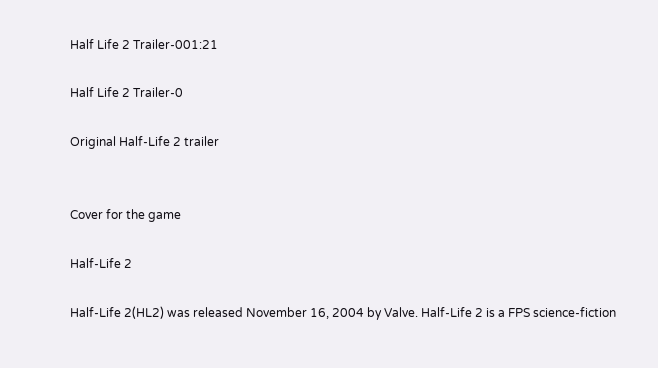Half Life 2 Trailer-001:21

Half Life 2 Trailer-0

Original Half-Life 2 trailer


Cover for the game

Half-Life 2

Half-Life 2(HL2) was released November 16, 2004 by Valve. Half-Life 2 is a FPS science-fiction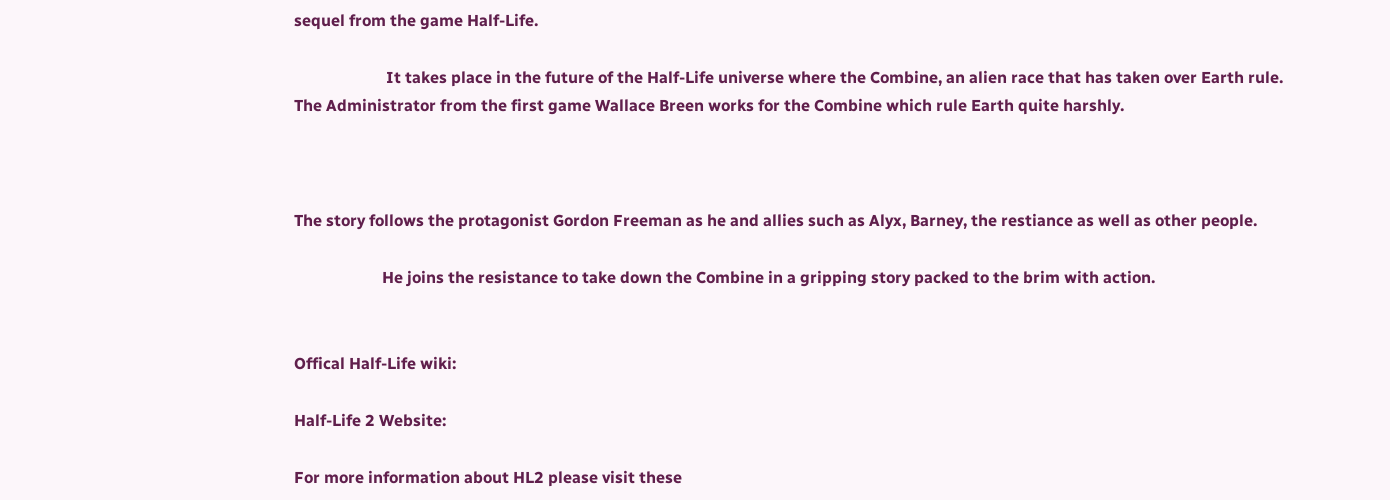sequel from the game Half-Life.

                       It takes place in the future of the Half-Life universe where the Combine, an alien race that has taken over Earth rule. The Administrator from the first game Wallace Breen works for the Combine which rule Earth quite harshly.



The story follows the protagonist Gordon Freeman as he and allies such as Alyx, Barney, the restiance as well as other people.

                      He joins the resistance to take down the Combine in a gripping story packed to the brim with action.


Offical Half-Life wiki:

Half-Life 2 Website:

For more information about HL2 please visit these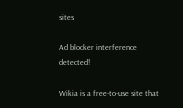sites

Ad blocker interference detected!

Wikia is a free-to-use site that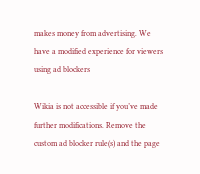makes money from advertising. We have a modified experience for viewers using ad blockers

Wikia is not accessible if you’ve made further modifications. Remove the custom ad blocker rule(s) and the page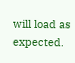will load as expected.